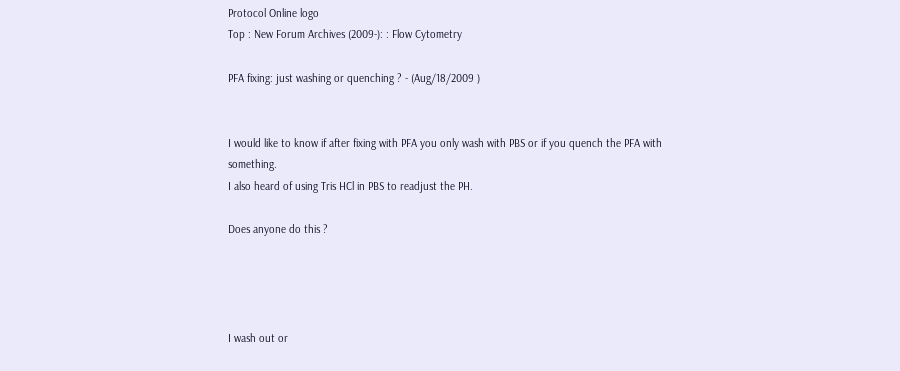Protocol Online logo
Top : New Forum Archives (2009-): : Flow Cytometry

PFA fixing: just washing or quenching ? - (Aug/18/2009 )


I would like to know if after fixing with PFA you only wash with PBS or if you quench the PFA with something.
I also heard of using Tris HCl in PBS to readjust the PH.

Does anyone do this ?




I wash out or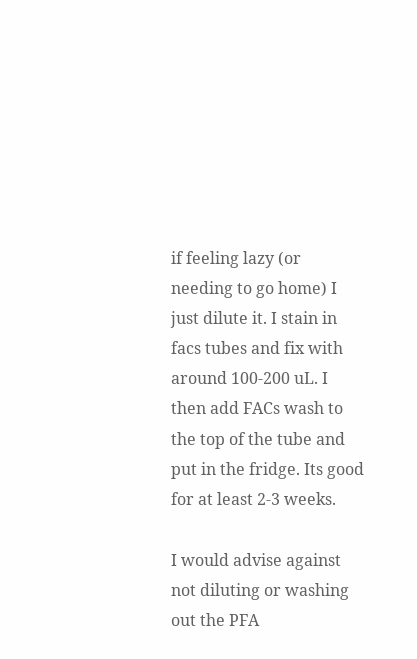if feeling lazy (or needing to go home) I just dilute it. I stain in facs tubes and fix with around 100-200 uL. I then add FACs wash to the top of the tube and put in the fridge. Its good for at least 2-3 weeks.

I would advise against not diluting or washing out the PFA